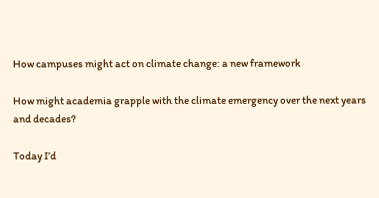How campuses might act on climate change: a new framework

How might academia grapple with the climate emergency over the next years and decades?

Today I’d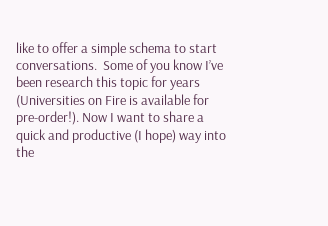like to offer a simple schema to start conversations.  Some of you know I’ve been research this topic for years (Universities on Fire is available for pre-order!). Now I want to share a quick and productive (I hope) way into the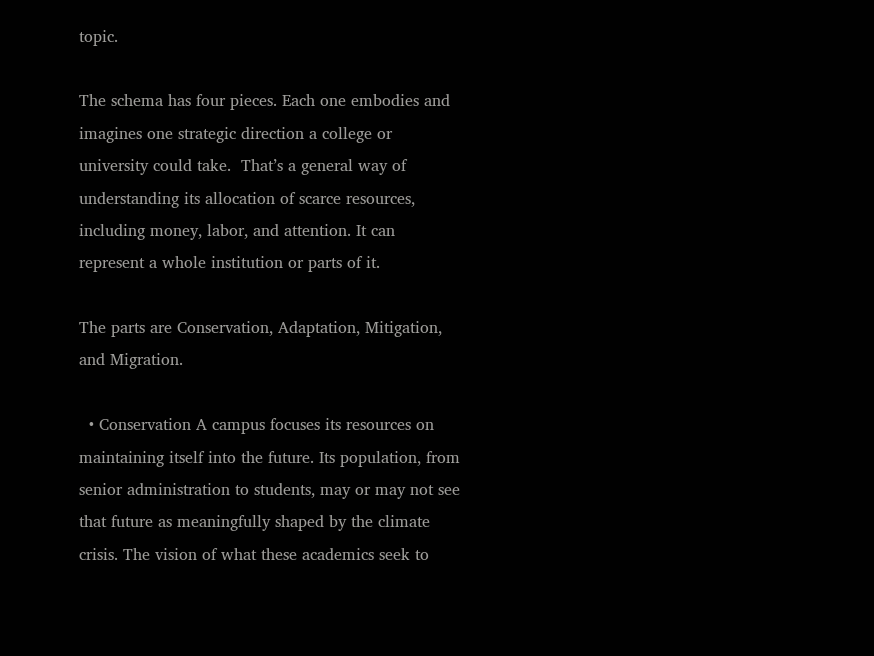topic.

The schema has four pieces. Each one embodies and imagines one strategic direction a college or university could take.  That’s a general way of understanding its allocation of scarce resources, including money, labor, and attention. It can represent a whole institution or parts of it.

The parts are Conservation, Adaptation, Mitigation, and Migration.

  • Conservation A campus focuses its resources on maintaining itself into the future. Its population, from senior administration to students, may or may not see that future as meaningfully shaped by the climate crisis. The vision of what these academics seek to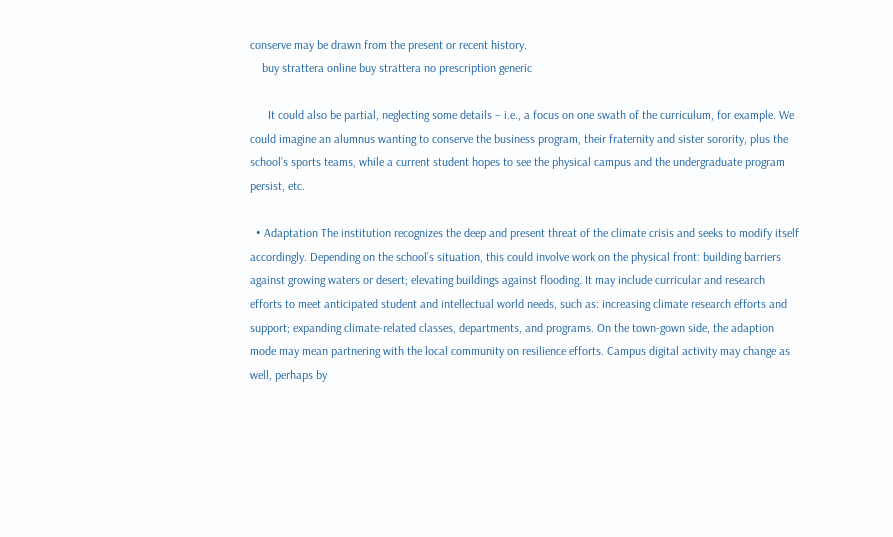conserve may be drawn from the present or recent history.
    buy strattera online buy strattera no prescription generic

      It could also be partial, neglecting some details – i.e., a focus on one swath of the curriculum, for example. We could imagine an alumnus wanting to conserve the business program, their fraternity and sister sorority, plus the school’s sports teams, while a current student hopes to see the physical campus and the undergraduate program persist, etc.

  • Adaptation The institution recognizes the deep and present threat of the climate crisis and seeks to modify itself accordingly. Depending on the school’s situation, this could involve work on the physical front: building barriers against growing waters or desert; elevating buildings against flooding. It may include curricular and research efforts to meet anticipated student and intellectual world needs, such as: increasing climate research efforts and support; expanding climate-related classes, departments, and programs. On the town-gown side, the adaption mode may mean partnering with the local community on resilience efforts. Campus digital activity may change as well, perhaps by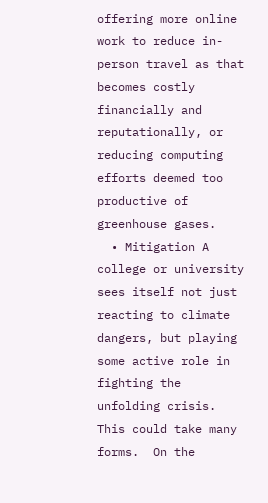offering more online work to reduce in-person travel as that becomes costly financially and reputationally, or reducing computing efforts deemed too productive of greenhouse gases.
  • Mitigation A college or university sees itself not just reacting to climate dangers, but playing some active role in fighting the unfolding crisis. This could take many forms.  On the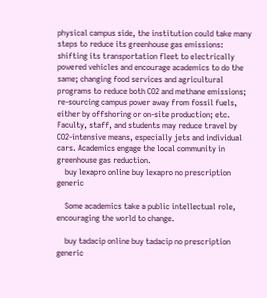physical campus side, the institution could take many steps to reduce its greenhouse gas emissions: shifting its transportation fleet to electrically powered vehicles and encourage academics to do the same; changing food services and agricultural programs to reduce both CO2 and methane emissions; re-sourcing campus power away from fossil fuels, either by offshoring or on-site production; etc. Faculty, staff, and students may reduce travel by CO2-intensive means, especially jets and individual cars. Academics engage the local community in greenhouse gas reduction.
    buy lexapro online buy lexapro no prescription generic

    Some academics take a public intellectual role, encouraging the world to change.

    buy tadacip online buy tadacip no prescription generic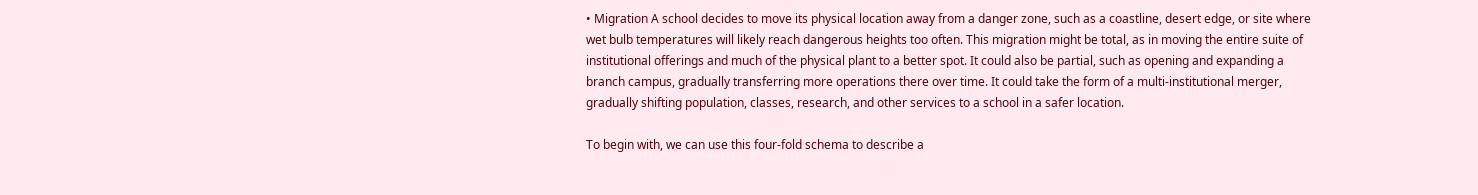• Migration A school decides to move its physical location away from a danger zone, such as a coastline, desert edge, or site where wet bulb temperatures will likely reach dangerous heights too often. This migration might be total, as in moving the entire suite of institutional offerings and much of the physical plant to a better spot. It could also be partial, such as opening and expanding a branch campus, gradually transferring more operations there over time. It could take the form of a multi-institutional merger, gradually shifting population, classes, research, and other services to a school in a safer location.

To begin with, we can use this four-fold schema to describe a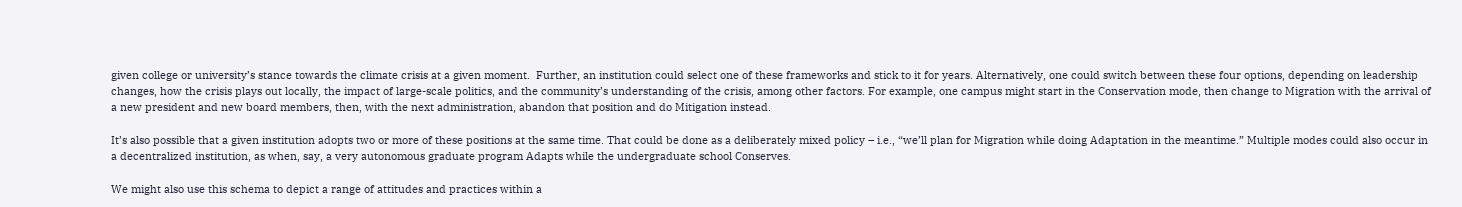given college or university’s stance towards the climate crisis at a given moment.  Further, an institution could select one of these frameworks and stick to it for years. Alternatively, one could switch between these four options, depending on leadership changes, how the crisis plays out locally, the impact of large-scale politics, and the community’s understanding of the crisis, among other factors. For example, one campus might start in the Conservation mode, then change to Migration with the arrival of a new president and new board members, then, with the next administration, abandon that position and do Mitigation instead.

It’s also possible that a given institution adopts two or more of these positions at the same time. That could be done as a deliberately mixed policy – i.e., “we’ll plan for Migration while doing Adaptation in the meantime.” Multiple modes could also occur in a decentralized institution, as when, say, a very autonomous graduate program Adapts while the undergraduate school Conserves.

We might also use this schema to depict a range of attitudes and practices within a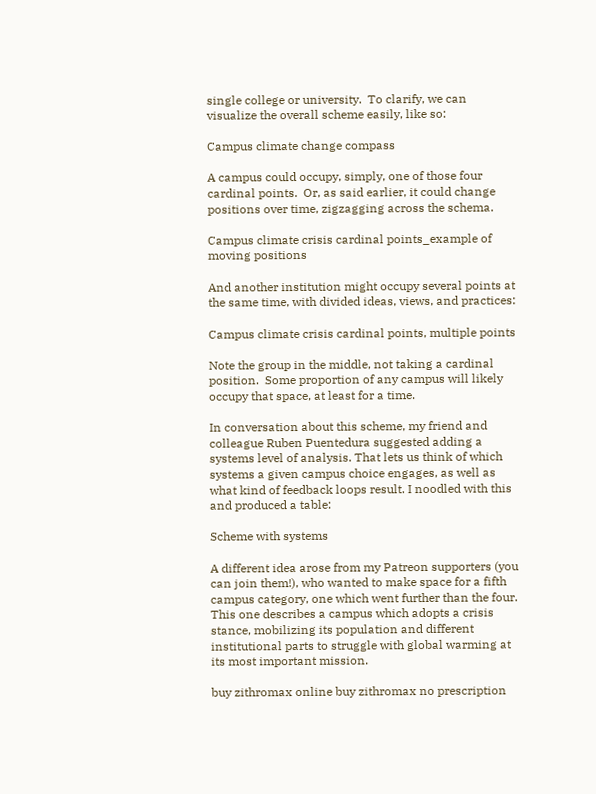single college or university.  To clarify, we can visualize the overall scheme easily, like so:

Campus climate change compass

A campus could occupy, simply, one of those four cardinal points.  Or, as said earlier, it could change positions over time, zigzagging across the schema.

Campus climate crisis cardinal points_example of moving positions

And another institution might occupy several points at the same time, with divided ideas, views, and practices:

Campus climate crisis cardinal points, multiple points

Note the group in the middle, not taking a cardinal position.  Some proportion of any campus will likely occupy that space, at least for a time.

In conversation about this scheme, my friend and colleague Ruben Puentedura suggested adding a systems level of analysis. That lets us think of which systems a given campus choice engages, as well as what kind of feedback loops result. I noodled with this and produced a table:

Scheme with systems

A different idea arose from my Patreon supporters (you can join them!), who wanted to make space for a fifth campus category, one which went further than the four. This one describes a campus which adopts a crisis stance, mobilizing its population and different institutional parts to struggle with global warming at its most important mission.

buy zithromax online buy zithromax no prescription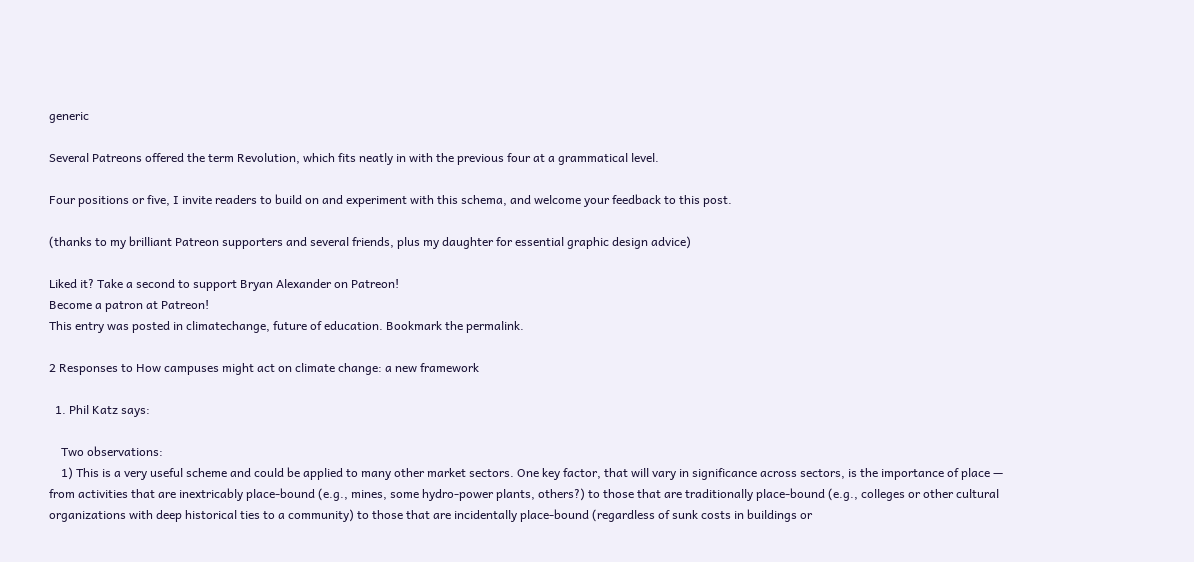generic

Several Patreons offered the term Revolution, which fits neatly in with the previous four at a grammatical level.

Four positions or five, I invite readers to build on and experiment with this schema, and welcome your feedback to this post.

(thanks to my brilliant Patreon supporters and several friends, plus my daughter for essential graphic design advice)

Liked it? Take a second to support Bryan Alexander on Patreon!
Become a patron at Patreon!
This entry was posted in climatechange, future of education. Bookmark the permalink.

2 Responses to How campuses might act on climate change: a new framework

  1. Phil Katz says:

    Two observations:
    1) This is a very useful scheme and could be applied to many other market sectors. One key factor, that will vary in significance across sectors, is the importance of place — from activities that are inextricably place-bound (e.g., mines, some hydro-power plants, others?) to those that are traditionally place-bound (e.g., colleges or other cultural organizations with deep historical ties to a community) to those that are incidentally place-bound (regardless of sunk costs in buildings or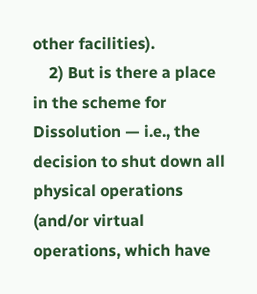other facilities).
    2) But is there a place in the scheme for Dissolution — i.e., the decision to shut down all physical operations (and/or virtual operations, which have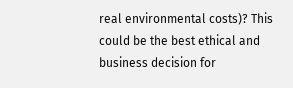real environmental costs)? This could be the best ethical and business decision for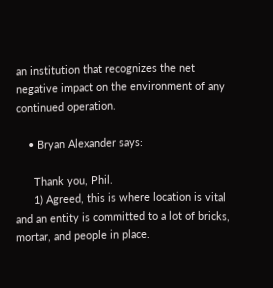an institution that recognizes the net negative impact on the environment of any continued operation.

    • Bryan Alexander says:

      Thank you, Phil.
      1) Agreed, this is where location is vital and an entity is committed to a lot of bricks, mortar, and people in place.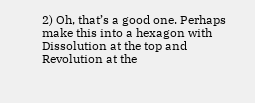2) Oh, that’s a good one. Perhaps make this into a hexagon with Dissolution at the top and Revolution at the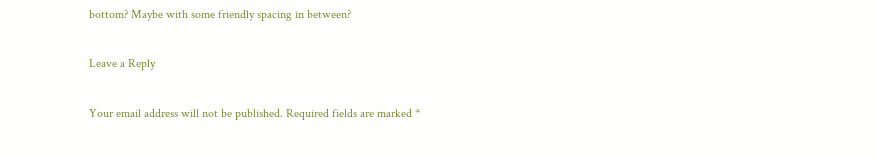bottom? Maybe with some friendly spacing in between?

Leave a Reply

Your email address will not be published. Required fields are marked *